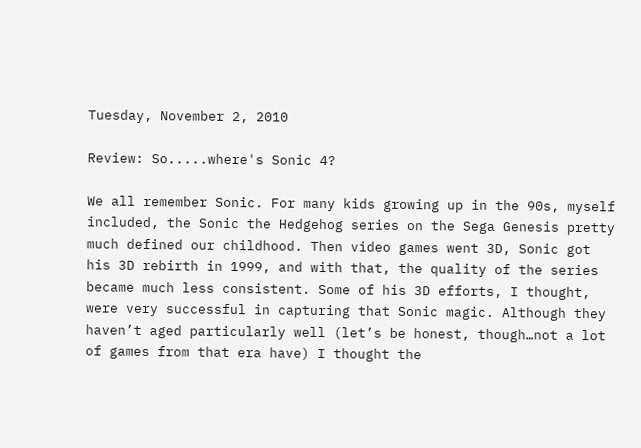Tuesday, November 2, 2010

Review: So.....where's Sonic 4?

We all remember Sonic. For many kids growing up in the 90s, myself included, the Sonic the Hedgehog series on the Sega Genesis pretty much defined our childhood. Then video games went 3D, Sonic got his 3D rebirth in 1999, and with that, the quality of the series became much less consistent. Some of his 3D efforts, I thought, were very successful in capturing that Sonic magic. Although they haven’t aged particularly well (let’s be honest, though…not a lot of games from that era have) I thought the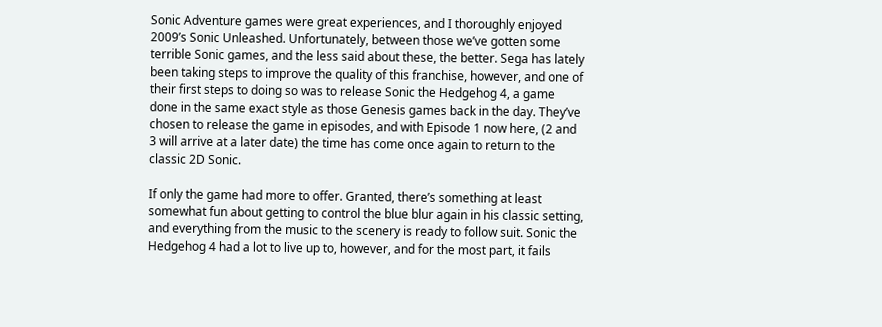Sonic Adventure games were great experiences, and I thoroughly enjoyed 2009’s Sonic Unleashed. Unfortunately, between those we’ve gotten some terrible Sonic games, and the less said about these, the better. Sega has lately been taking steps to improve the quality of this franchise, however, and one of their first steps to doing so was to release Sonic the Hedgehog 4, a game done in the same exact style as those Genesis games back in the day. They’ve chosen to release the game in episodes, and with Episode 1 now here, (2 and 3 will arrive at a later date) the time has come once again to return to the classic 2D Sonic.

If only the game had more to offer. Granted, there’s something at least somewhat fun about getting to control the blue blur again in his classic setting, and everything from the music to the scenery is ready to follow suit. Sonic the Hedgehog 4 had a lot to live up to, however, and for the most part, it fails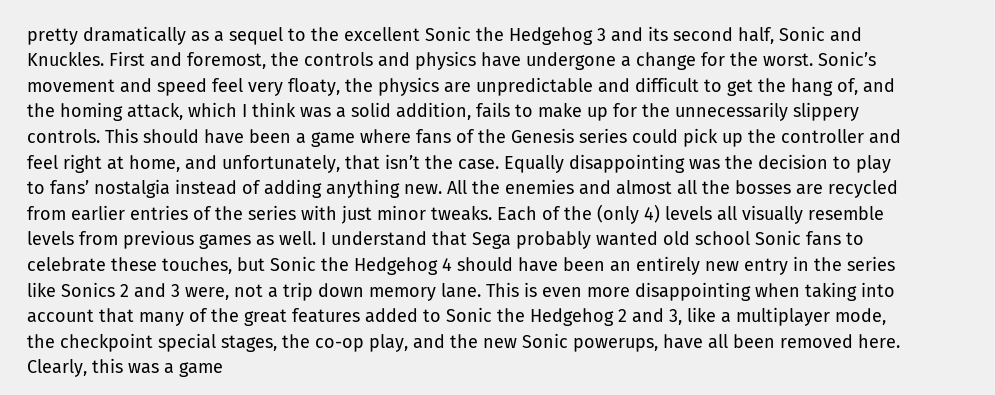pretty dramatically as a sequel to the excellent Sonic the Hedgehog 3 and its second half, Sonic and Knuckles. First and foremost, the controls and physics have undergone a change for the worst. Sonic’s movement and speed feel very floaty, the physics are unpredictable and difficult to get the hang of, and the homing attack, which I think was a solid addition, fails to make up for the unnecessarily slippery controls. This should have been a game where fans of the Genesis series could pick up the controller and feel right at home, and unfortunately, that isn’t the case. Equally disappointing was the decision to play to fans’ nostalgia instead of adding anything new. All the enemies and almost all the bosses are recycled from earlier entries of the series with just minor tweaks. Each of the (only 4) levels all visually resemble levels from previous games as well. I understand that Sega probably wanted old school Sonic fans to celebrate these touches, but Sonic the Hedgehog 4 should have been an entirely new entry in the series like Sonics 2 and 3 were, not a trip down memory lane. This is even more disappointing when taking into account that many of the great features added to Sonic the Hedgehog 2 and 3, like a multiplayer mode, the checkpoint special stages, the co-op play, and the new Sonic powerups, have all been removed here. Clearly, this was a game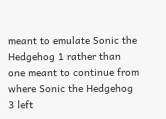meant to emulate Sonic the Hedgehog 1 rather than one meant to continue from where Sonic the Hedgehog 3 left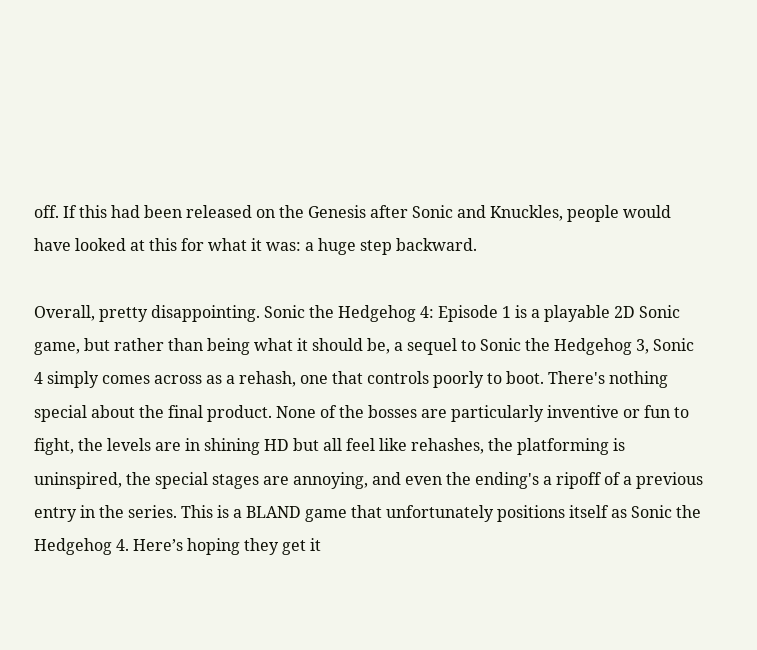off. If this had been released on the Genesis after Sonic and Knuckles, people would have looked at this for what it was: a huge step backward.

Overall, pretty disappointing. Sonic the Hedgehog 4: Episode 1 is a playable 2D Sonic game, but rather than being what it should be, a sequel to Sonic the Hedgehog 3, Sonic 4 simply comes across as a rehash, one that controls poorly to boot. There's nothing special about the final product. None of the bosses are particularly inventive or fun to fight, the levels are in shining HD but all feel like rehashes, the platforming is uninspired, the special stages are annoying, and even the ending's a ripoff of a previous entry in the series. This is a BLAND game that unfortunately positions itself as Sonic the Hedgehog 4. Here’s hoping they get it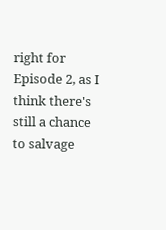right for Episode 2, as I think there's still a chance to salvage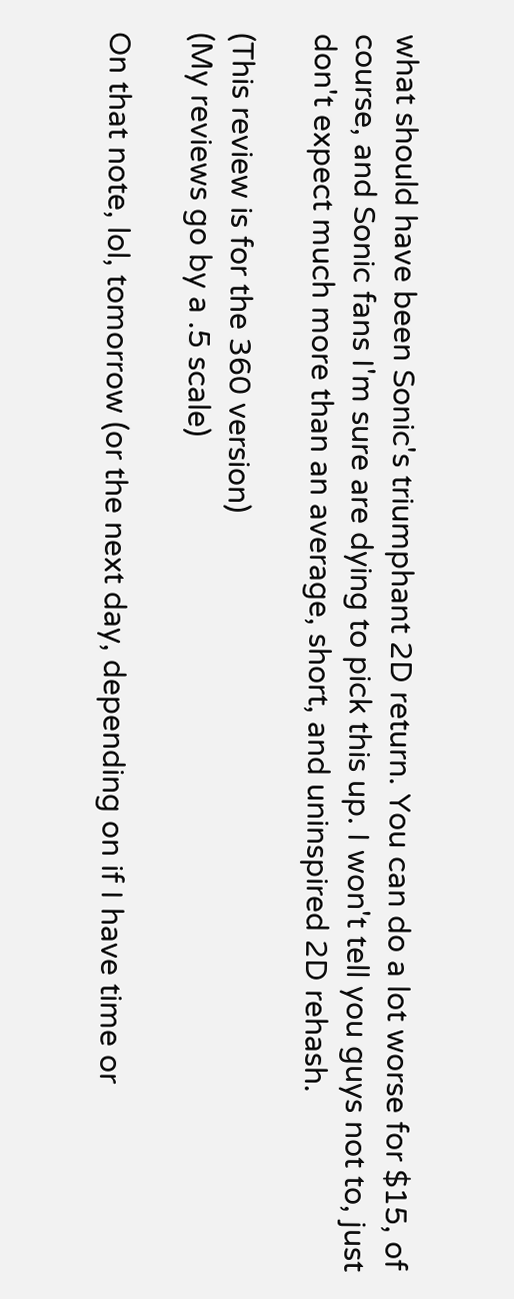what should have been Sonic's triumphant 2D return. You can do a lot worse for $15, of course, and Sonic fans I'm sure are dying to pick this up. I won't tell you guys not to, just don't expect much more than an average, short, and uninspired 2D rehash.

(This review is for the 360 version)
(My reviews go by a .5 scale)

On that note, lol, tomorrow (or the next day, depending on if I have time or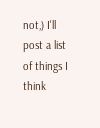not,) I'll post a list of things I think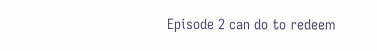Episode 2 can do to redeem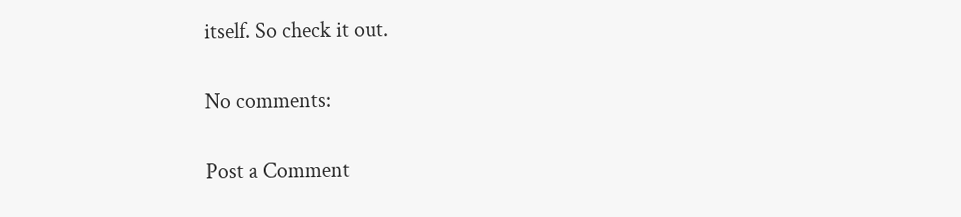itself. So check it out.

No comments:

Post a Comment